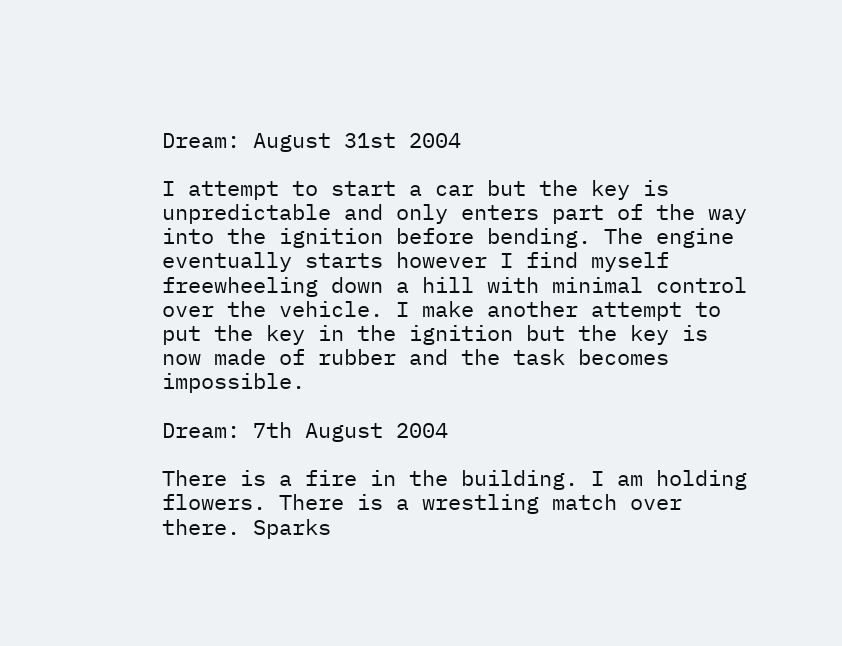Dream: August 31st 2004

I attempt to start a car but the key is unpredictable and only enters part of the way into the ignition before bending. The engine eventually starts however I find myself freewheeling down a hill with minimal control over the vehicle. I make another attempt to put the key in the ignition but the key is now made of rubber and the task becomes impossible.

Dream: 7th August 2004

There is a fire in the building. I am holding flowers. There is a wrestling match over there. Sparks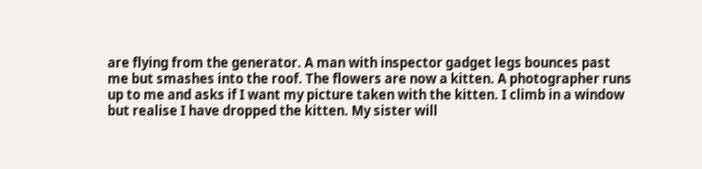are flying from the generator. A man with inspector gadget legs bounces past me but smashes into the roof. The flowers are now a kitten. A photographer runs up to me and asks if I want my picture taken with the kitten. I climb in a window but realise I have dropped the kitten. My sister will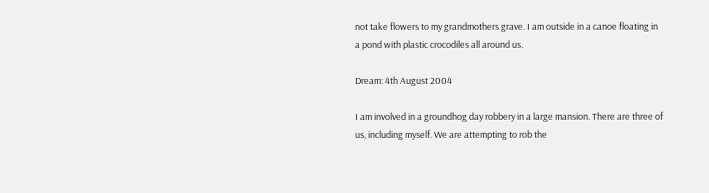not take flowers to my grandmothers grave. I am outside in a canoe floating in a pond with plastic crocodiles all around us.

Dream: 4th August 2004

I am involved in a groundhog day robbery in a large mansion. There are three of us, including myself. We are attempting to rob the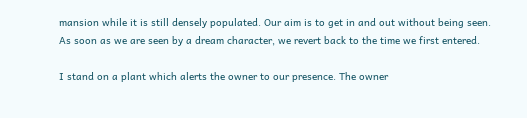mansion while it is still densely populated. Our aim is to get in and out without being seen. As soon as we are seen by a dream character, we revert back to the time we first entered.

I stand on a plant which alerts the owner to our presence. The owner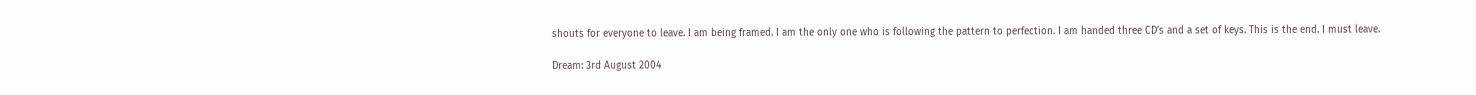shouts for everyone to leave. I am being framed. I am the only one who is following the pattern to perfection. I am handed three CD’s and a set of keys. This is the end. I must leave.

Dream: 3rd August 2004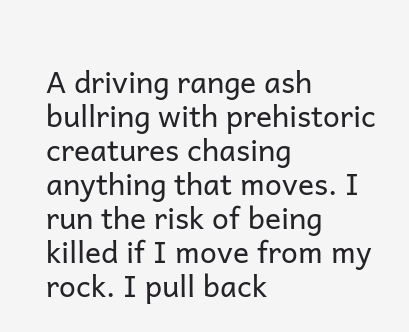A driving range ash bullring with prehistoric creatures chasing anything that moves. I run the risk of being killed if I move from my rock. I pull back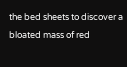the bed sheets to discover a bloated mass of red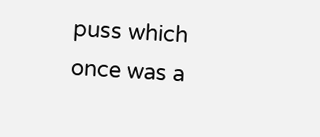puss which once was a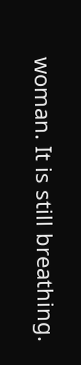woman. It is still breathing.